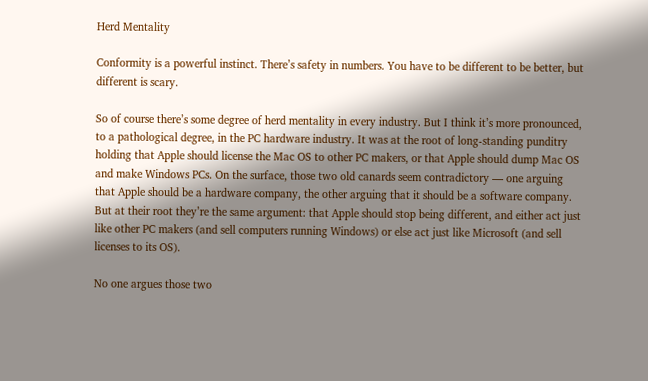Herd Mentality

Conformity is a powerful instinct. There’s safety in numbers. You have to be different to be better, but different is scary.

So of course there’s some degree of herd mentality in every industry. But I think it’s more pronounced, to a pathological degree, in the PC hardware industry. It was at the root of long-standing punditry holding that Apple should license the Mac OS to other PC makers, or that Apple should dump Mac OS and make Windows PCs. On the surface, those two old canards seem contradictory — one arguing that Apple should be a hardware company, the other arguing that it should be a software company. But at their root they’re the same argument: that Apple should stop being different, and either act just like other PC makers (and sell computers running Windows) or else act just like Microsoft (and sell licenses to its OS).

No one argues those two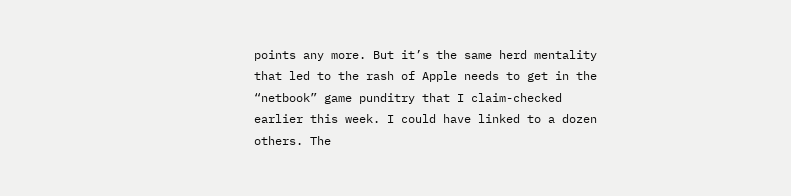points any more. But it’s the same herd mentality that led to the rash of Apple needs to get in the “netbook” game punditry that I claim-checked earlier this week. I could have linked to a dozen others. The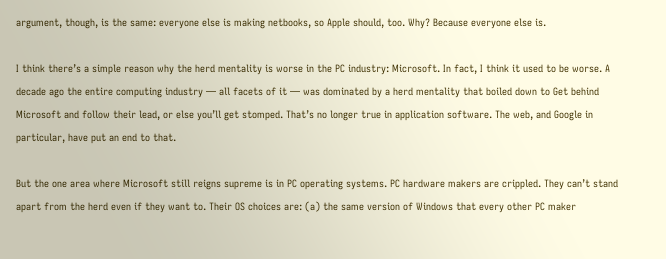argument, though, is the same: everyone else is making netbooks, so Apple should, too. Why? Because everyone else is.

I think there’s a simple reason why the herd mentality is worse in the PC industry: Microsoft. In fact, I think it used to be worse. A decade ago the entire computing industry — all facets of it — was dominated by a herd mentality that boiled down to Get behind Microsoft and follow their lead, or else you’ll get stomped. That’s no longer true in application software. The web, and Google in particular, have put an end to that.

But the one area where Microsoft still reigns supreme is in PC operating systems. PC hardware makers are crippled. They can’t stand apart from the herd even if they want to. Their OS choices are: (a) the same version of Windows that every other PC maker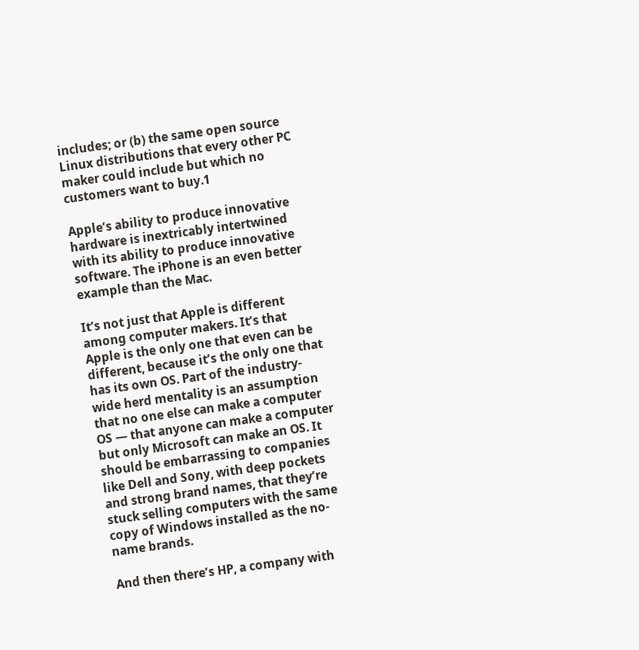includes; or (b) the same open source Linux distributions that every other PC maker could include but which no customers want to buy.1

Apple’s ability to produce innovative hardware is inextricably intertwined with its ability to produce innovative software. The iPhone is an even better example than the Mac.

It’s not just that Apple is different among computer makers. It’s that Apple is the only one that even can be different, because it’s the only one that has its own OS. Part of the industry-wide herd mentality is an assumption that no one else can make a computer OS — that anyone can make a computer but only Microsoft can make an OS. It should be embarrassing to companies like Dell and Sony, with deep pockets and strong brand names, that they’re stuck selling computers with the same copy of Windows installed as the no-name brands.

And then there’s HP, a company with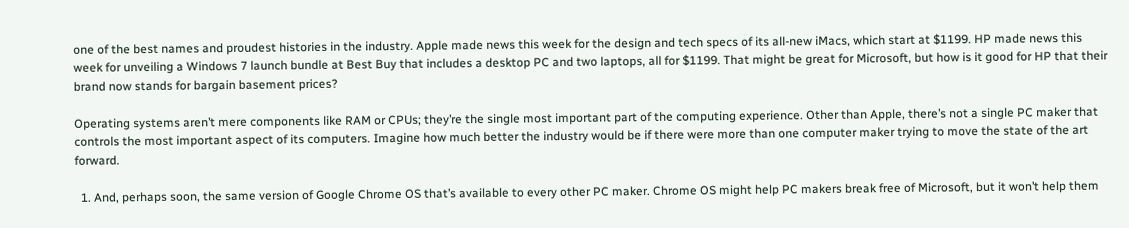one of the best names and proudest histories in the industry. Apple made news this week for the design and tech specs of its all-new iMacs, which start at $1199. HP made news this week for unveiling a Windows 7 launch bundle at Best Buy that includes a desktop PC and two laptops, all for $1199. That might be great for Microsoft, but how is it good for HP that their brand now stands for bargain basement prices?

Operating systems aren’t mere components like RAM or CPUs; they’re the single most important part of the computing experience. Other than Apple, there’s not a single PC maker that controls the most important aspect of its computers. Imagine how much better the industry would be if there were more than one computer maker trying to move the state of the art forward.

  1. And, perhaps soon, the same version of Google Chrome OS that’s available to every other PC maker. Chrome OS might help PC makers break free of Microsoft, but it won’t help them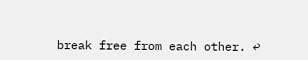break free from each other. ↩